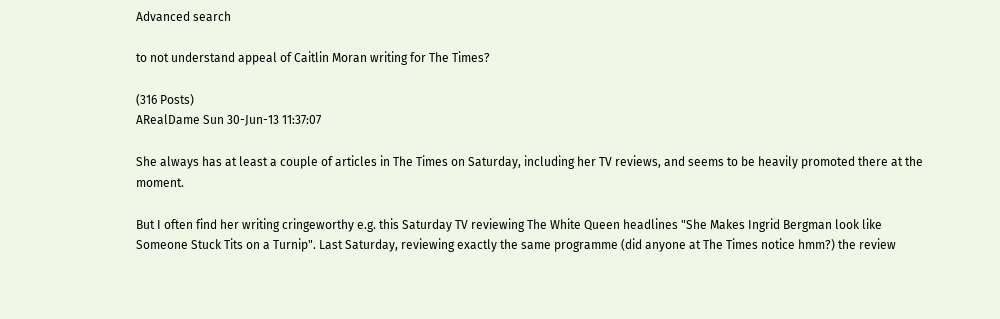Advanced search

to not understand appeal of Caitlin Moran writing for The Times?

(316 Posts)
ARealDame Sun 30-Jun-13 11:37:07

She always has at least a couple of articles in The Times on Saturday, including her TV reviews, and seems to be heavily promoted there at the moment.

But I often find her writing cringeworthy e.g. this Saturday TV reviewing The White Queen headlines "She Makes Ingrid Bergman look like Someone Stuck Tits on a Turnip". Last Saturday, reviewing exactly the same programme (did anyone at The Times notice hmm?) the review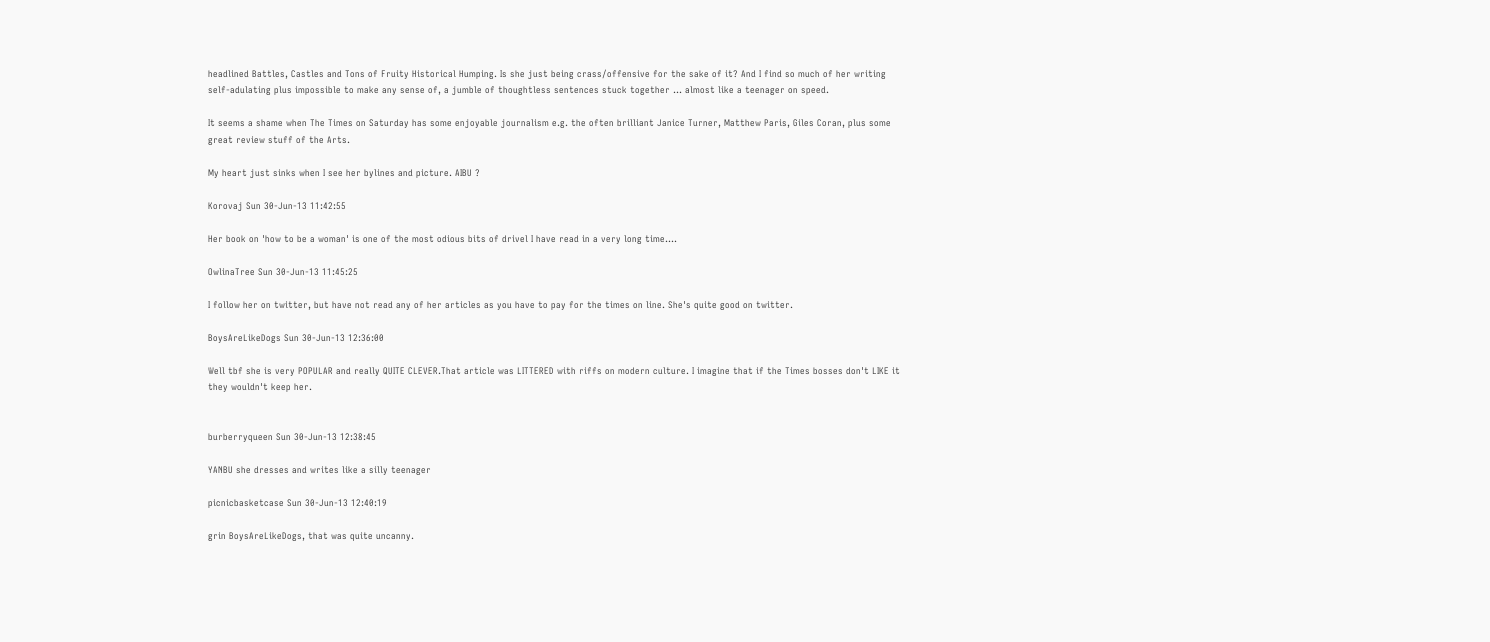headlined Battles, Castles and Tons of Fruity Historical Humping. Is she just being crass/offensive for the sake of it? And I find so much of her writing self-adulating plus impossible to make any sense of, a jumble of thoughtless sentences stuck together ... almost like a teenager on speed.

It seems a shame when The Times on Saturday has some enjoyable journalism e.g. the often brilliant Janice Turner, Matthew Paris, Giles Coran, plus some great review stuff of the Arts.

My heart just sinks when I see her bylines and picture. AIBU ?

Korovaj Sun 30-Jun-13 11:42:55

Her book on 'how to be a woman' is one of the most odious bits of drivel I have read in a very long time....

OwlinaTree Sun 30-Jun-13 11:45:25

I follow her on twitter, but have not read any of her articles as you have to pay for the times on line. She's quite good on twitter.

BoysAreLikeDogs Sun 30-Jun-13 12:36:00

Well tbf she is very POPULAR and really QUITE CLEVER.That article was LITTERED with riffs on modern culture. I imagine that if the Times bosses don't LIKE it they wouldn't keep her.


burberryqueen Sun 30-Jun-13 12:38:45

YANBU she dresses and writes like a silly teenager

picnicbasketcase Sun 30-Jun-13 12:40:19

grin BoysAreLikeDogs, that was quite uncanny.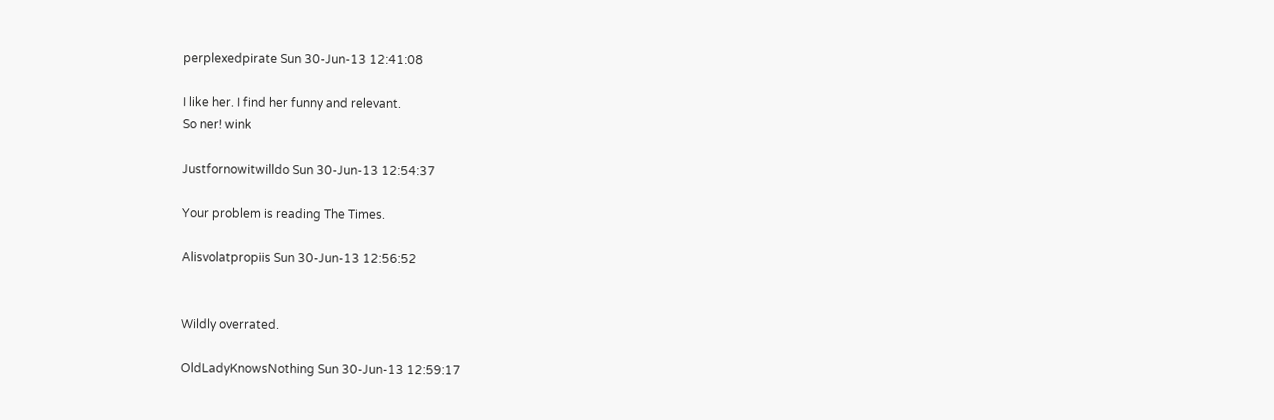perplexedpirate Sun 30-Jun-13 12:41:08

I like her. I find her funny and relevant.
So ner! wink

Justfornowitwilldo Sun 30-Jun-13 12:54:37

Your problem is reading The Times.

Alisvolatpropiis Sun 30-Jun-13 12:56:52


Wildly overrated.

OldLadyKnowsNothing Sun 30-Jun-13 12:59:17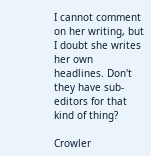I cannot comment on her writing, but I doubt she writes her own headlines. Don't they have sub-editors for that kind of thing?

Crowler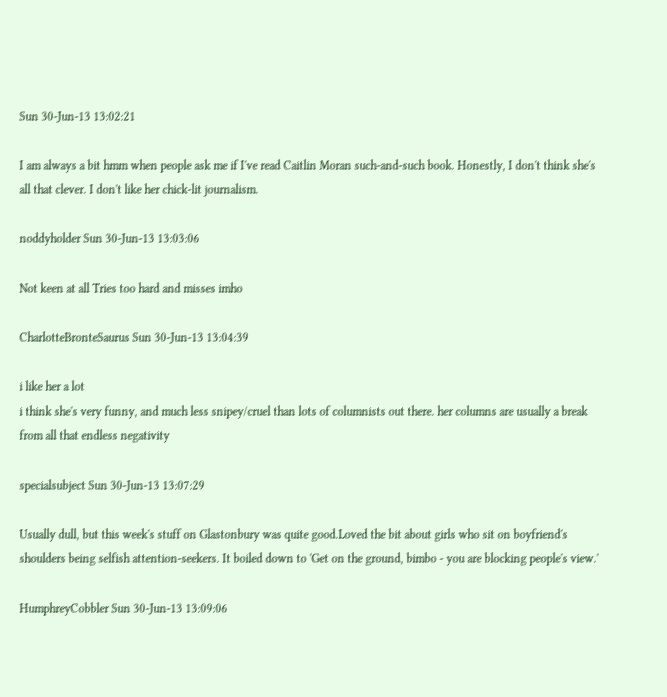Sun 30-Jun-13 13:02:21

I am always a bit hmm when people ask me if I've read Caitlin Moran such-and-such book. Honestly, I don't think she's all that clever. I don't like her chick-lit journalism.

noddyholder Sun 30-Jun-13 13:03:06

Not keen at all Tries too hard and misses imho

CharlotteBronteSaurus Sun 30-Jun-13 13:04:39

i like her a lot
i think she's very funny, and much less snipey/cruel than lots of columnists out there. her columns are usually a break from all that endless negativity

specialsubject Sun 30-Jun-13 13:07:29

Usually dull, but this week's stuff on Glastonbury was quite good.Loved the bit about girls who sit on boyfriend's shoulders being selfish attention-seekers. It boiled down to 'Get on the ground, bimbo - you are blocking people's view.'

HumphreyCobbler Sun 30-Jun-13 13:09:06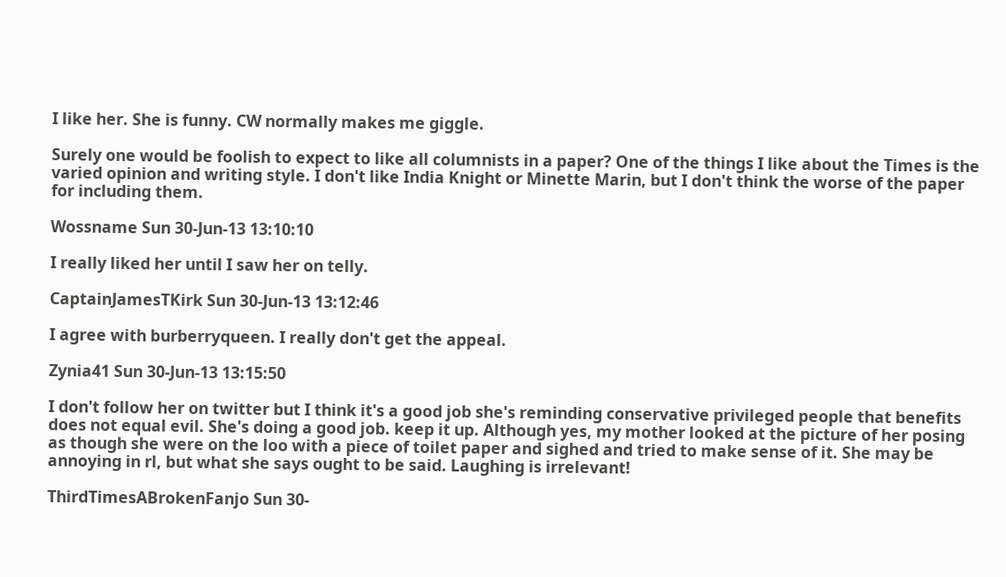I like her. She is funny. CW normally makes me giggle.

Surely one would be foolish to expect to like all columnists in a paper? One of the things I like about the Times is the varied opinion and writing style. I don't like India Knight or Minette Marin, but I don't think the worse of the paper for including them.

Wossname Sun 30-Jun-13 13:10:10

I really liked her until I saw her on telly.

CaptainJamesTKirk Sun 30-Jun-13 13:12:46

I agree with burberryqueen. I really don't get the appeal.

Zynia41 Sun 30-Jun-13 13:15:50

I don't follow her on twitter but I think it's a good job she's reminding conservative privileged people that benefits does not equal evil. She's doing a good job. keep it up. Although yes, my mother looked at the picture of her posing as though she were on the loo with a piece of toilet paper and sighed and tried to make sense of it. She may be annoying in rl, but what she says ought to be said. Laughing is irrelevant!

ThirdTimesABrokenFanjo Sun 30-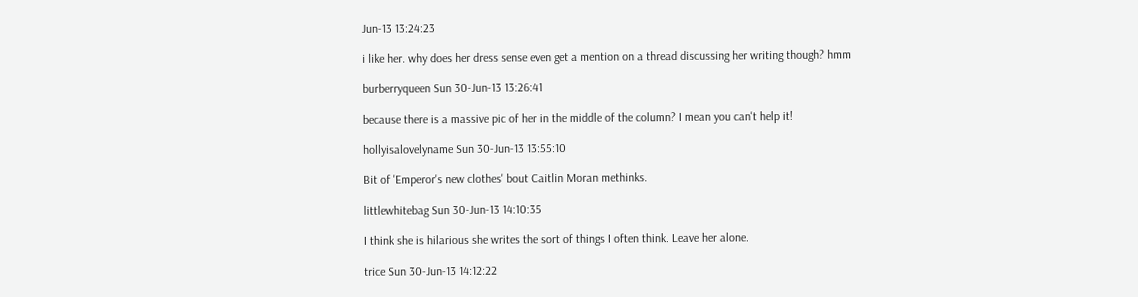Jun-13 13:24:23

i like her. why does her dress sense even get a mention on a thread discussing her writing though? hmm

burberryqueen Sun 30-Jun-13 13:26:41

because there is a massive pic of her in the middle of the column? I mean you can't help it!

hollyisalovelyname Sun 30-Jun-13 13:55:10

Bit of 'Emperor's new clothes' bout Caitlin Moran methinks.

littlewhitebag Sun 30-Jun-13 14:10:35

I think she is hilarious she writes the sort of things I often think. Leave her alone.

trice Sun 30-Jun-13 14:12:22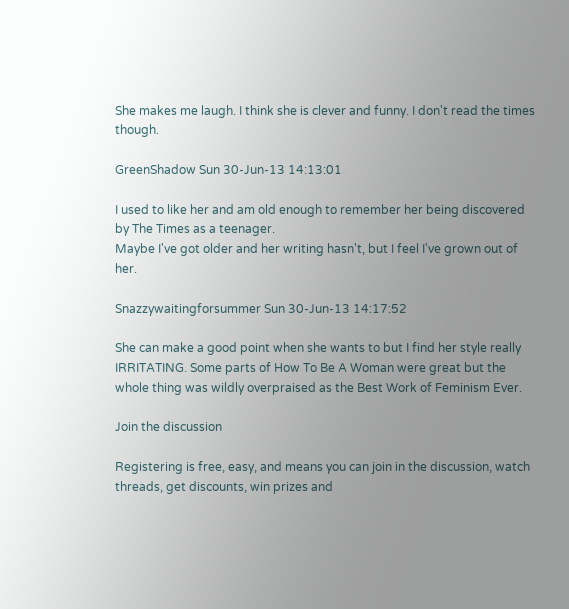She makes me laugh. I think she is clever and funny. I don't read the times though.

GreenShadow Sun 30-Jun-13 14:13:01

I used to like her and am old enough to remember her being discovered by The Times as a teenager.
Maybe I've got older and her writing hasn't, but I feel I've grown out of her.

Snazzywaitingforsummer Sun 30-Jun-13 14:17:52

She can make a good point when she wants to but I find her style really IRRITATING. Some parts of How To Be A Woman were great but the whole thing was wildly overpraised as the Best Work of Feminism Ever.

Join the discussion

Registering is free, easy, and means you can join in the discussion, watch threads, get discounts, win prizes and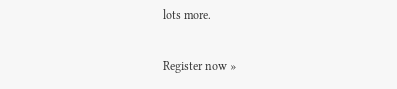lots more.

Register now »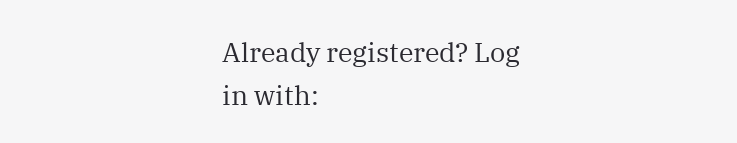Already registered? Log in with: